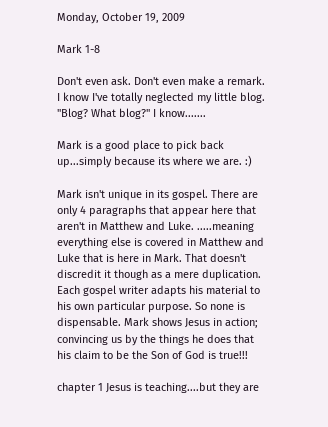Monday, October 19, 2009

Mark 1-8

Don't even ask. Don't even make a remark. I know I've totally neglected my little blog. "Blog? What blog?" I know.......

Mark is a good place to pick back up...simply because its where we are. :)

Mark isn't unique in its gospel. There are only 4 paragraphs that appear here that aren't in Matthew and Luke. .....meaning everything else is covered in Matthew and Luke that is here in Mark. That doesn't discredit it though as a mere duplication. Each gospel writer adapts his material to his own particular purpose. So none is dispensable. Mark shows Jesus in action; convincing us by the things he does that his claim to be the Son of God is true!!!

chapter 1 Jesus is teaching....but they are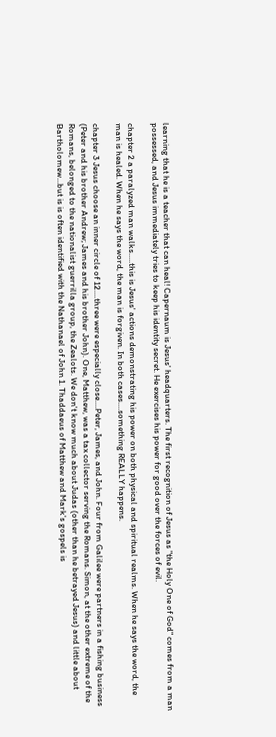learning that he is a teacher that can heal! Capernaum is Jesus' headquarters. The first recognition of Jesus as "the Holy One of God" comes from a man possessed, and Jesus immediately tries to keep his identity secret. He exercises his power for good over the forces of evil.

chapter 2 a paralyzed man walks.....this is Jesus' actions demonstrating his power on both physical and spiritual realms. When he says the word, the man is healed. When he says the word, the man is forgiven. In both cases....something REALLY happens.

chapter 3 Jesus choose an inner circle of 12....three were especially close....Peter, James, and John. Four from Galilee were partners in a fishing business (Peter and his brother Andrew; James and his brother John). One, Matthew, was a tax collector serving the Romans. Simon, at the other extreme of the Romans, belonged to the nationalist guerrilla group, the Zealots. We don't know much about Judas (other than he betrayed Jesus) and little about Bartholomew...but is is often identified with the Nathanael of John 1. Thaddaeus of Matthew and Mark's gospels is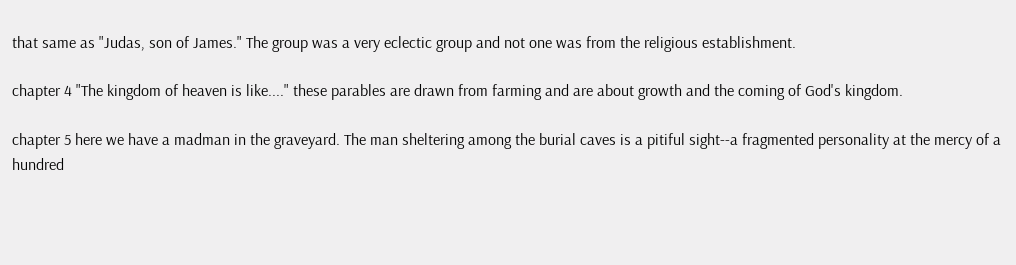that same as "Judas, son of James." The group was a very eclectic group and not one was from the religious establishment.

chapter 4 "The kingdom of heaven is like...." these parables are drawn from farming and are about growth and the coming of God's kingdom.

chapter 5 here we have a madman in the graveyard. The man sheltering among the burial caves is a pitiful sight--a fragmented personality at the mercy of a hundred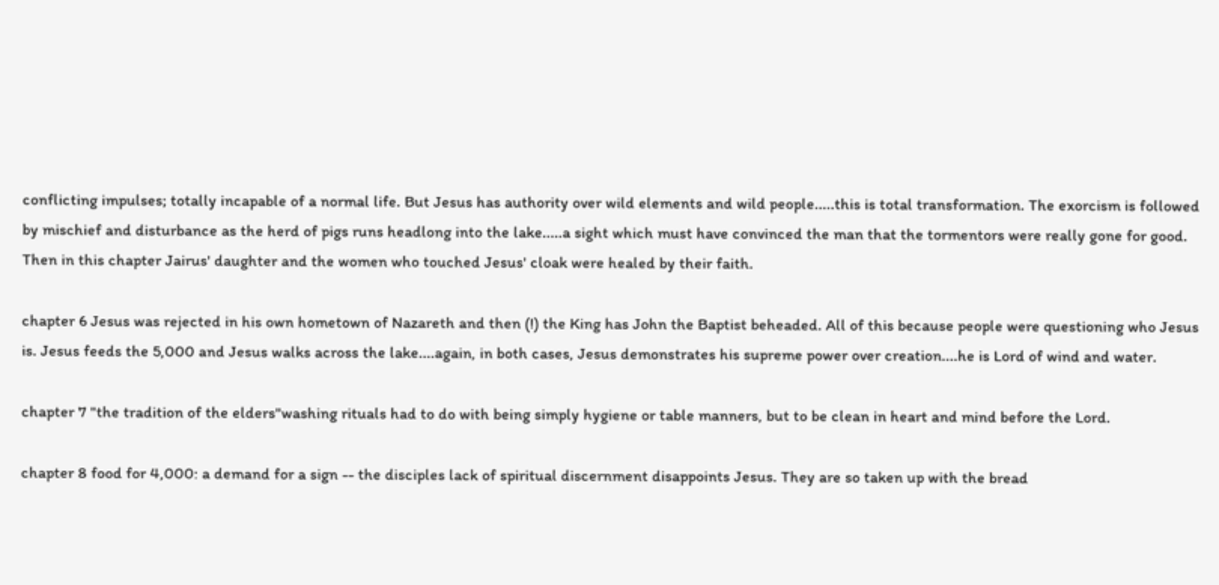conflicting impulses; totally incapable of a normal life. But Jesus has authority over wild elements and wild people.....this is total transformation. The exorcism is followed by mischief and disturbance as the herd of pigs runs headlong into the lake.....a sight which must have convinced the man that the tormentors were really gone for good. Then in this chapter Jairus' daughter and the women who touched Jesus' cloak were healed by their faith.

chapter 6 Jesus was rejected in his own hometown of Nazareth and then (!) the King has John the Baptist beheaded. All of this because people were questioning who Jesus is. Jesus feeds the 5,000 and Jesus walks across the lake....again, in both cases, Jesus demonstrates his supreme power over creation....he is Lord of wind and water.

chapter 7 "the tradition of the elders"washing rituals had to do with being simply hygiene or table manners, but to be clean in heart and mind before the Lord.

chapter 8 food for 4,000: a demand for a sign -- the disciples lack of spiritual discernment disappoints Jesus. They are so taken up with the bread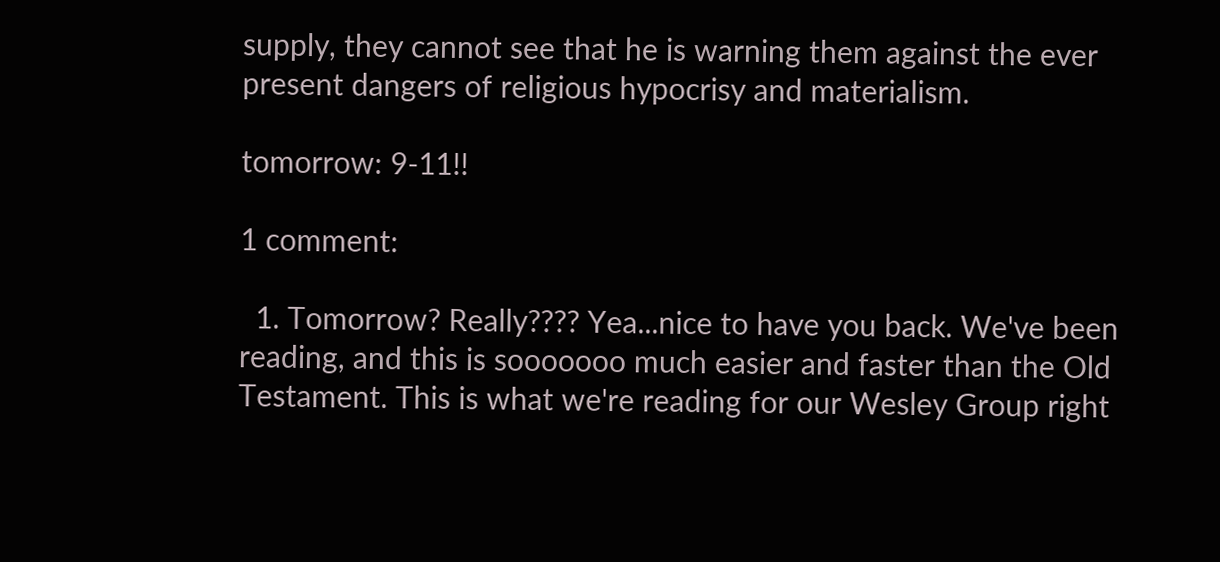supply, they cannot see that he is warning them against the ever present dangers of religious hypocrisy and materialism.

tomorrow: 9-11!!

1 comment:

  1. Tomorrow? Really???? Yea...nice to have you back. We've been reading, and this is sooooooo much easier and faster than the Old Testament. This is what we're reading for our Wesley Group right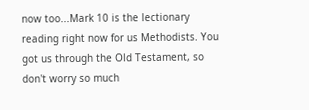now too...Mark 10 is the lectionary reading right now for us Methodists. You got us through the Old Testament, so don't worry so much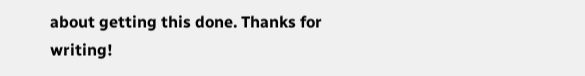about getting this done. Thanks for writing!